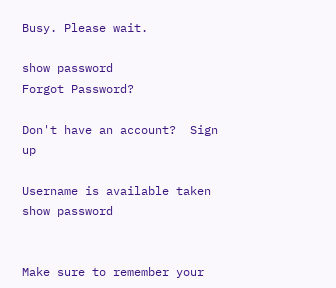Busy. Please wait.

show password
Forgot Password?

Don't have an account?  Sign up

Username is available taken
show password


Make sure to remember your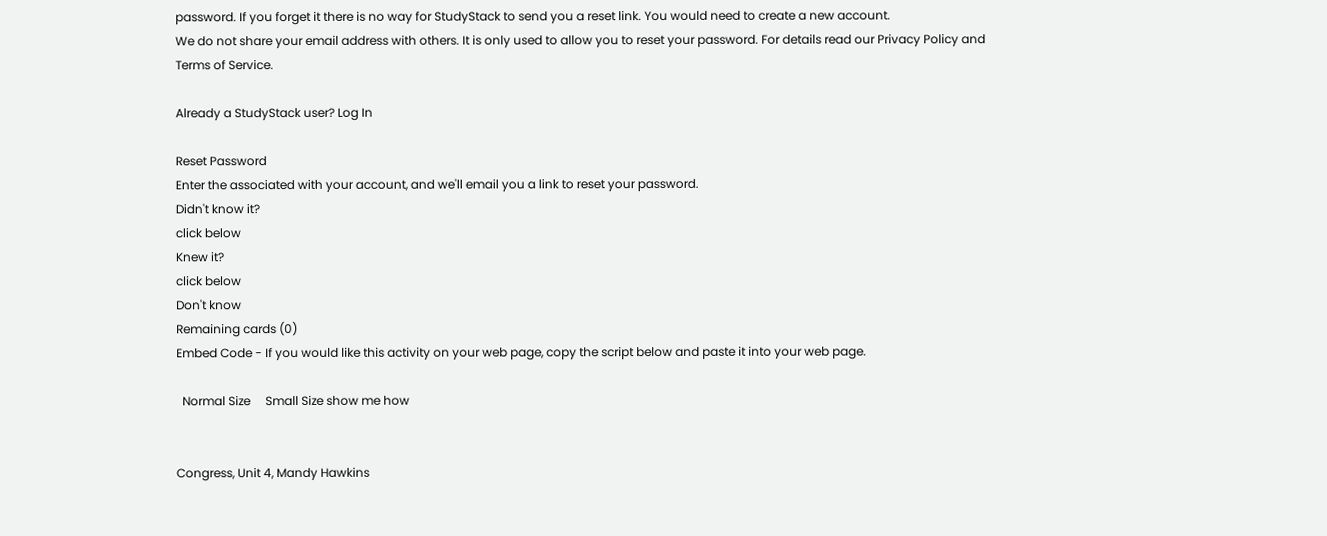password. If you forget it there is no way for StudyStack to send you a reset link. You would need to create a new account.
We do not share your email address with others. It is only used to allow you to reset your password. For details read our Privacy Policy and Terms of Service.

Already a StudyStack user? Log In

Reset Password
Enter the associated with your account, and we'll email you a link to reset your password.
Didn't know it?
click below
Knew it?
click below
Don't know
Remaining cards (0)
Embed Code - If you would like this activity on your web page, copy the script below and paste it into your web page.

  Normal Size     Small Size show me how


Congress, Unit 4, Mandy Hawkins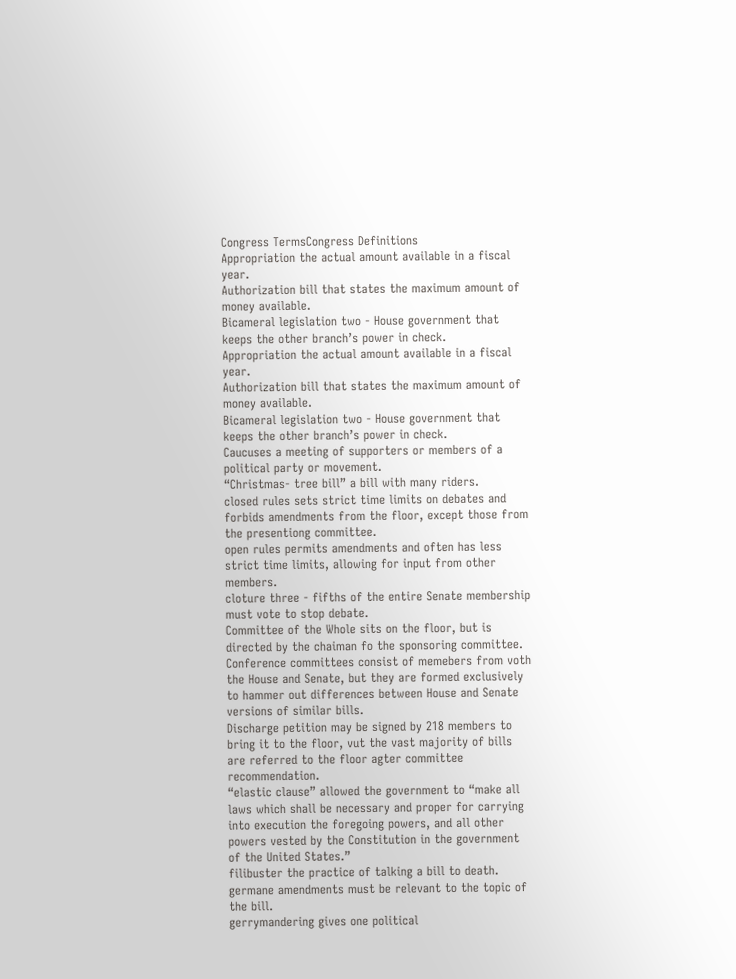Congress TermsCongress Definitions
Appropriation the actual amount available in a fiscal year.
Authorization bill that states the maximum amount of money available.
Bicameral legislation two - House government that keeps the other branch’s power in check.
Appropriation the actual amount available in a fiscal year.
Authorization bill that states the maximum amount of money available.
Bicameral legislation two - House government that keeps the other branch’s power in check.
Caucuses a meeting of supporters or members of a political party or movement.
“Christmas- tree bill” a bill with many riders.
closed rules sets strict time limits on debates and forbids amendments from the floor, except those from the presentiong committee.
open rules permits amendments and often has less strict time limits, allowing for input from other members.
cloture three - fifths of the entire Senate membership must vote to stop debate.
Committee of the Whole sits on the floor, but is directed by the chaiman fo the sponsoring committee.
Conference committees consist of memebers from voth the House and Senate, but they are formed exclusively to hammer out differences between House and Senate versions of similar bills.
Discharge petition may be signed by 218 members to bring it to the floor, vut the vast majority of bills are referred to the floor agter committee recommendation.
“elastic clause” allowed the government to “make all laws which shall be necessary and proper for carrying into execution the foregoing powers, and all other powers vested by the Constitution in the government of the United States.”
filibuster the practice of talking a bill to death.
germane amendments must be relevant to the topic of the bill.
gerrymandering gives one political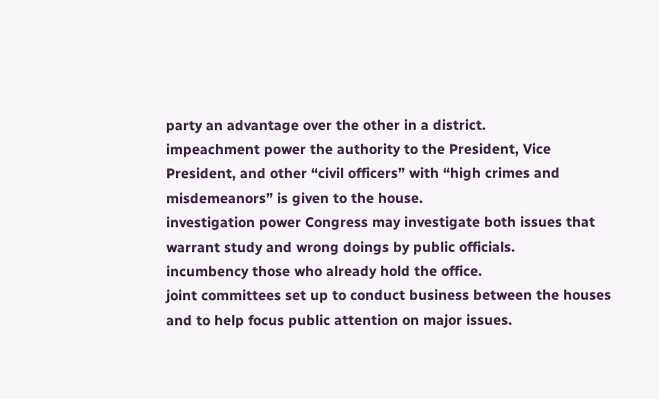party an advantage over the other in a district.
impeachment power the authority to the President, Vice President, and other “civil officers” with “high crimes and misdemeanors” is given to the house.
investigation power Congress may investigate both issues that warrant study and wrong doings by public officials.
incumbency those who already hold the office.
joint committees set up to conduct business between the houses and to help focus public attention on major issues.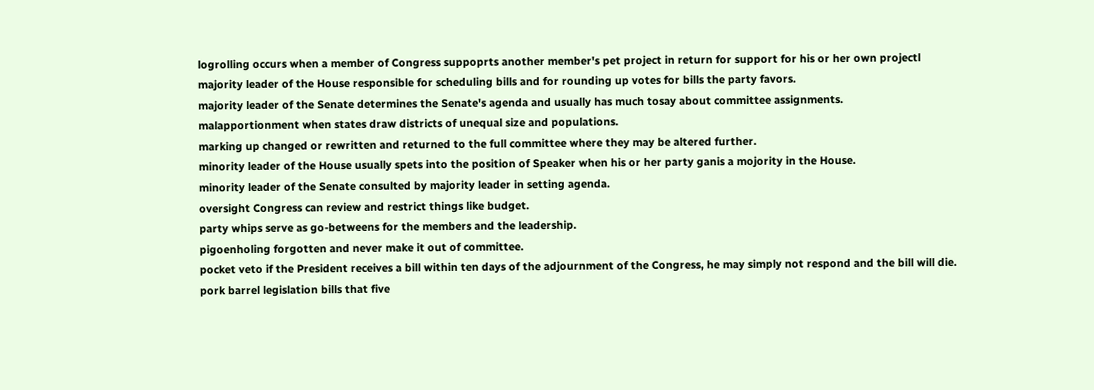logrolling occurs when a member of Congress suppoprts another member's pet project in return for support for his or her own projectl
majority leader of the House responsible for scheduling bills and for rounding up votes for bills the party favors.
majority leader of the Senate determines the Senate's agenda and usually has much tosay about committee assignments.
malapportionment when states draw districts of unequal size and populations.
marking up changed or rewritten and returned to the full committee where they may be altered further.
minority leader of the House usually spets into the position of Speaker when his or her party ganis a mojority in the House.
minority leader of the Senate consulted by majority leader in setting agenda.
oversight Congress can review and restrict things like budget.
party whips serve as go-betweens for the members and the leadership.
pigoenholing forgotten and never make it out of committee.
pocket veto if the President receives a bill within ten days of the adjournment of the Congress, he may simply not respond and the bill will die.
pork barrel legislation bills that five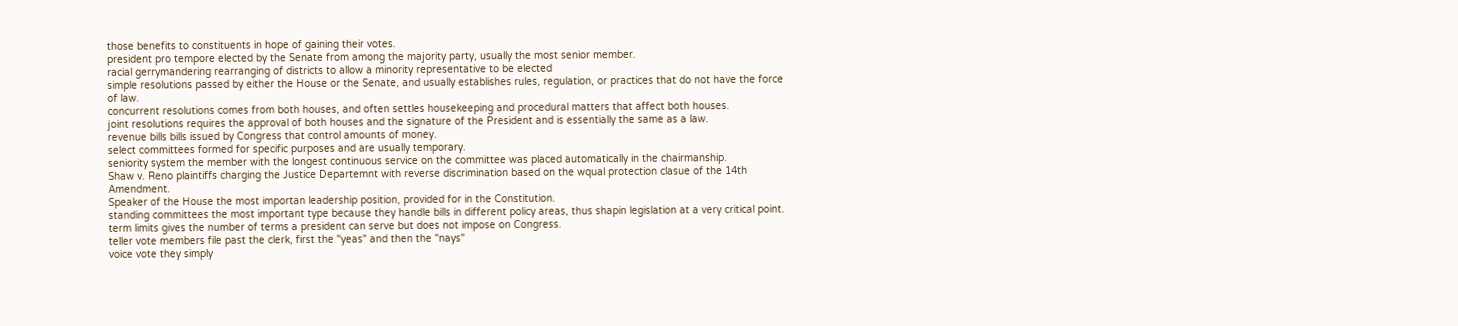those benefits to constituents in hope of gaining their votes.
president pro tempore elected by the Senate from among the majority party, usually the most senior member.
racial gerrymandering rearranging of districts to allow a minority representative to be elected
simple resolutions passed by either the House or the Senate, and usually establishes rules, regulation, or practices that do not have the force of law.
concurrent resolutions comes from both houses, and often settles housekeeping and procedural matters that affect both houses.
joint resolutions requires the approval of both houses and the signature of the President and is essentially the same as a law.
revenue bills bills issued by Congress that control amounts of money.
select committees formed for specific purposes and are usually temporary.
seniority system the member with the longest continuous service on the committee was placed automatically in the chairmanship.
Shaw v. Reno plaintiffs charging the Justice Departemnt with reverse discrimination based on the wqual protection clasue of the 14th Amendment.
Speaker of the House the most importan leadership position, provided for in the Constitution.
standing committees the most important type because they handle bills in different policy areas, thus shapin legislation at a very critical point.
term limits gives the number of terms a president can serve but does not impose on Congress.
teller vote members file past the clerk, first the "yeas" and then the "nays"
voice vote they simply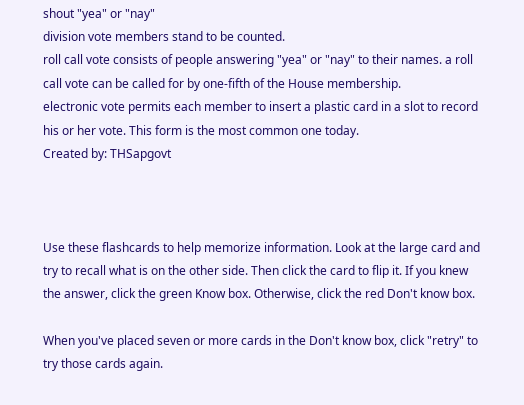shout "yea" or "nay"
division vote members stand to be counted.
roll call vote consists of people answering "yea" or "nay" to their names. a roll call vote can be called for by one-fifth of the House membership.
electronic vote permits each member to insert a plastic card in a slot to record his or her vote. This form is the most common one today.
Created by: THSapgovt



Use these flashcards to help memorize information. Look at the large card and try to recall what is on the other side. Then click the card to flip it. If you knew the answer, click the green Know box. Otherwise, click the red Don't know box.

When you've placed seven or more cards in the Don't know box, click "retry" to try those cards again.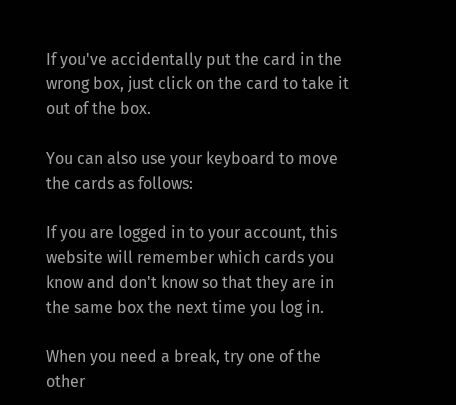If you've accidentally put the card in the wrong box, just click on the card to take it out of the box.

You can also use your keyboard to move the cards as follows:

If you are logged in to your account, this website will remember which cards you know and don't know so that they are in the same box the next time you log in.

When you need a break, try one of the other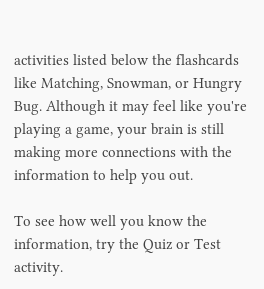activities listed below the flashcards like Matching, Snowman, or Hungry Bug. Although it may feel like you're playing a game, your brain is still making more connections with the information to help you out.

To see how well you know the information, try the Quiz or Test activity.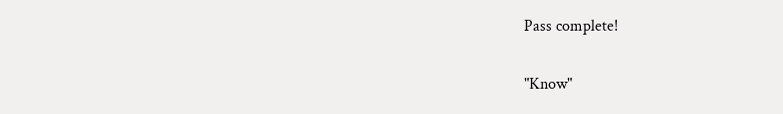Pass complete!

"Know"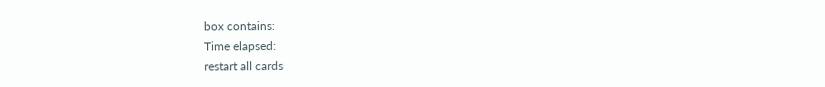box contains:
Time elapsed:
restart all cards